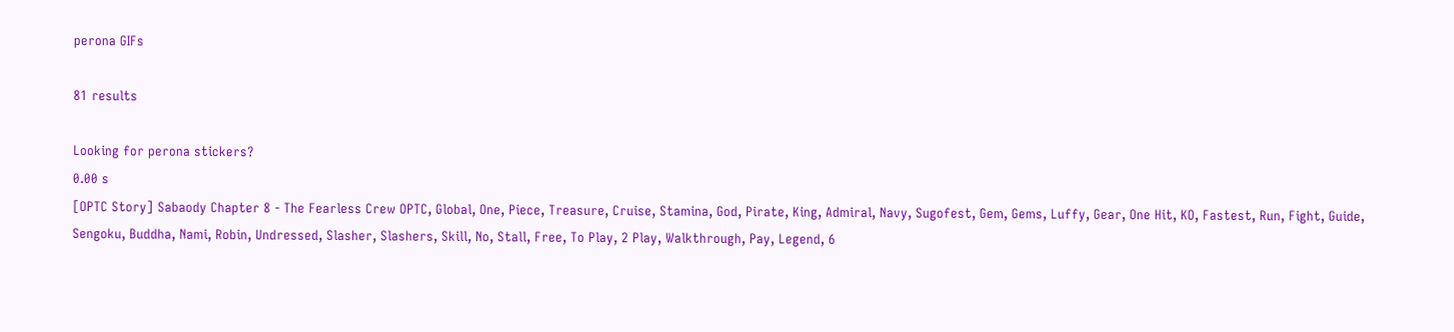perona GIFs

81 results

Looking for perona stickers?
0.00 s
[OPTC Story] Sabaody Chapter 8 - The Fearless Crew OPTC, Global, One, Piece, Treasure, Cruise, Stamina, God, Pirate, King, Admiral, Navy, Sugofest, Gem, Gems, Luffy, Gear, One Hit, KO, Fastest, Run, Fight, Guide, Sengoku, Buddha, Nami, Robin, Undressed, Slasher, Slashers, Skill, No, Stall, Free, To Play, 2 Play, Walkthrough, Pay, Legend, 6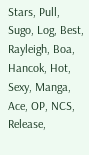Stars, Pull, Sugo, Log, Best, Rayleigh, Boa, Hancok, Hot, Sexy, Manga, Ace, OP, NCS, Release,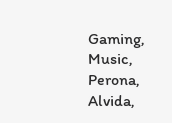Gaming, Music, Perona, Alvida,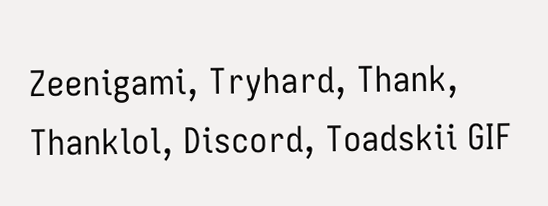Zeenigami, Tryhard, Thank, Thanklol, Discord, Toadskii GIF